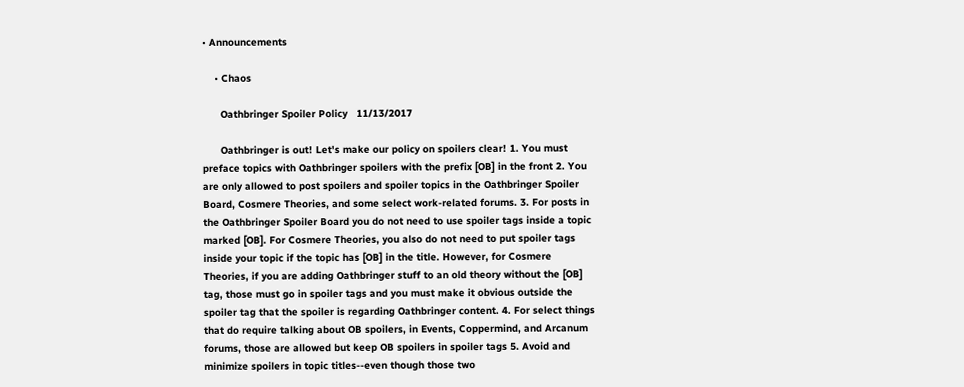• Announcements

    • Chaos

      Oathbringer Spoiler Policy   11/13/2017

      Oathbringer is out! Let's make our policy on spoilers clear! 1. You must preface topics with Oathbringer spoilers with the prefix [OB] in the front 2. You are only allowed to post spoilers and spoiler topics in the Oathbringer Spoiler Board, Cosmere Theories, and some select work-related forums. 3. For posts in the Oathbringer Spoiler Board you do not need to use spoiler tags inside a topic marked [OB]. For Cosmere Theories, you also do not need to put spoiler tags inside your topic if the topic has [OB] in the title. However, for Cosmere Theories, if you are adding Oathbringer stuff to an old theory without the [OB] tag, those must go in spoiler tags and you must make it obvious outside the spoiler tag that the spoiler is regarding Oathbringer content. 4. For select things that do require talking about OB spoilers, in Events, Coppermind, and Arcanum forums, those are allowed but keep OB spoilers in spoiler tags 5. Avoid and minimize spoilers in topic titles--even though those two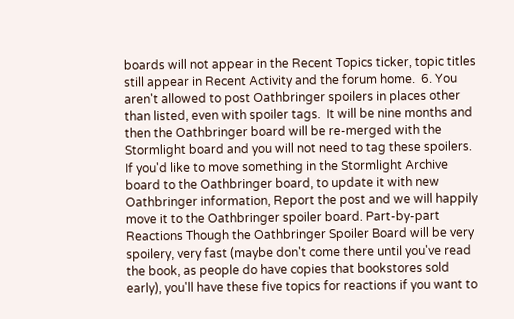boards will not appear in the Recent Topics ticker, topic titles still appear in Recent Activity and the forum home.  6. You aren't allowed to post Oathbringer spoilers in places other than listed, even with spoiler tags.  It will be nine months and then the Oathbringer board will be re-merged with the Stormlight board and you will not need to tag these spoilers. If you'd like to move something in the Stormlight Archive board to the Oathbringer board, to update it with new Oathbringer information, Report the post and we will happily move it to the Oathbringer spoiler board. Part-by-part Reactions Though the Oathbringer Spoiler Board will be very spoilery, very fast (maybe don't come there until you've read the book, as people do have copies that bookstores sold early), you'll have these five topics for reactions if you want to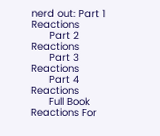nerd out: Part 1 Reactions
      Part 2 Reactions
      Part 3 Reactions
      Part 4 Reactions
      Full Book Reactions For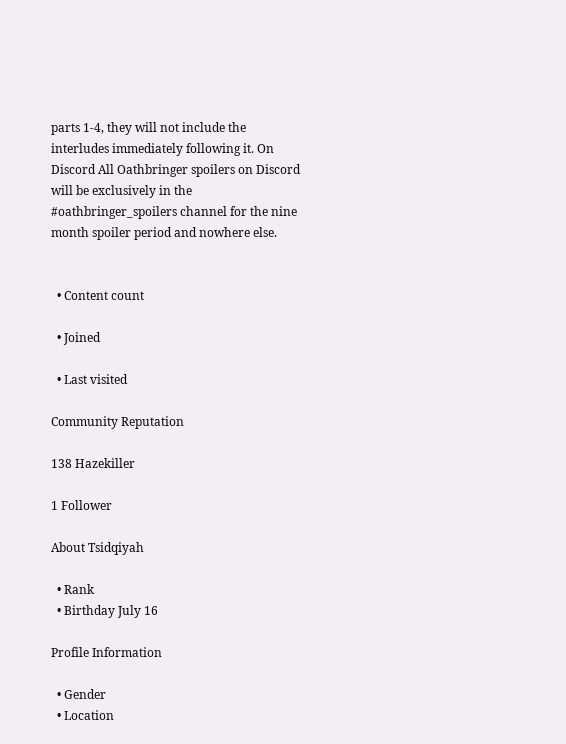parts 1-4, they will not include the interludes immediately following it. On Discord All Oathbringer spoilers on Discord will be exclusively in the #oathbringer_spoilers channel for the nine month spoiler period and nowhere else.


  • Content count

  • Joined

  • Last visited

Community Reputation

138 Hazekiller

1 Follower

About Tsidqiyah

  • Rank
  • Birthday July 16

Profile Information

  • Gender
  • Location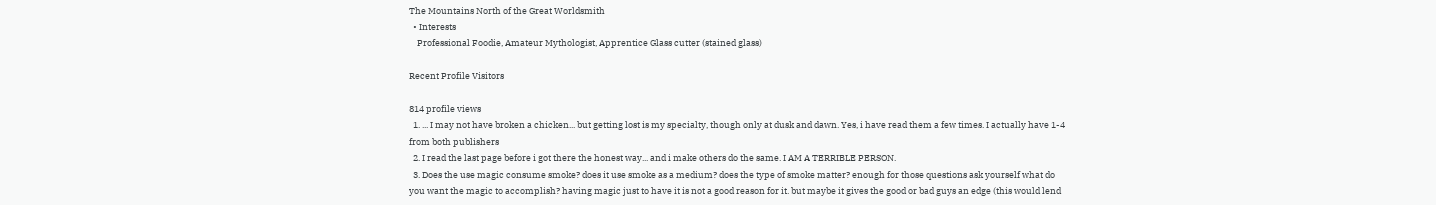The Mountains North of the Great Worldsmith
  • Interests
    Professional Foodie, Amateur Mythologist, Apprentice Glass cutter (stained glass)

Recent Profile Visitors

814 profile views
  1. ... I may not have broken a chicken... but getting lost is my specialty, though only at dusk and dawn. Yes, i have read them a few times. I actually have 1-4 from both publishers
  2. I read the last page before i got there the honest way... and i make others do the same. I AM A TERRIBLE PERSON.
  3. Does the use magic consume smoke? does it use smoke as a medium? does the type of smoke matter? enough for those questions ask yourself what do you want the magic to accomplish? having magic just to have it is not a good reason for it. but maybe it gives the good or bad guys an edge (this would lend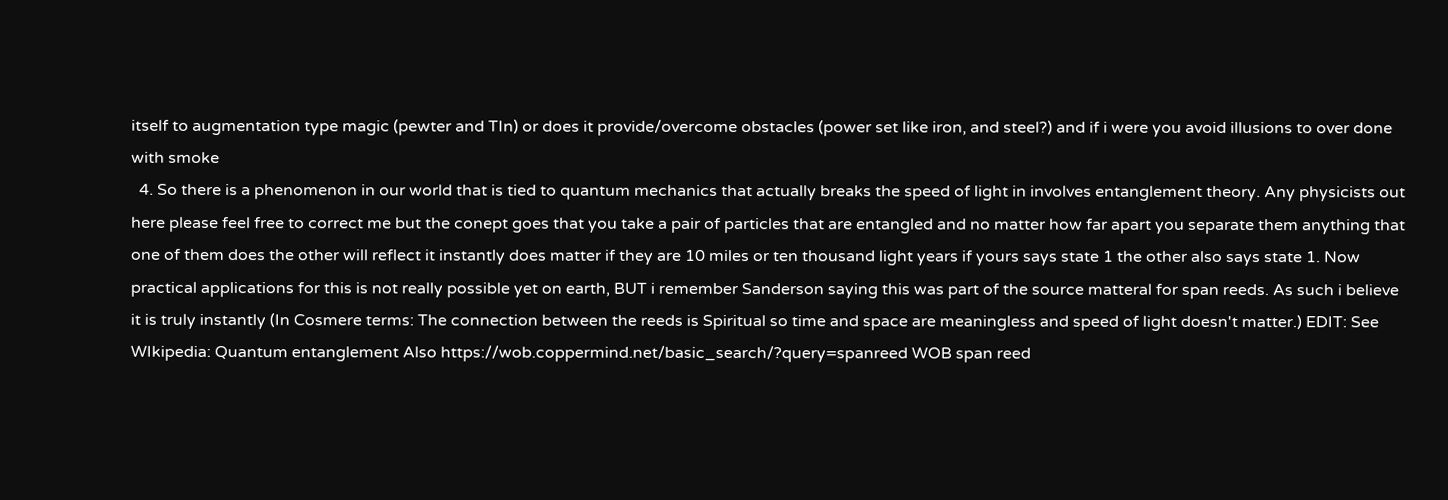itself to augmentation type magic (pewter and TIn) or does it provide/overcome obstacles (power set like iron, and steel?) and if i were you avoid illusions to over done with smoke
  4. So there is a phenomenon in our world that is tied to quantum mechanics that actually breaks the speed of light in involves entanglement theory. Any physicists out here please feel free to correct me but the conept goes that you take a pair of particles that are entangled and no matter how far apart you separate them anything that one of them does the other will reflect it instantly does matter if they are 10 miles or ten thousand light years if yours says state 1 the other also says state 1. Now practical applications for this is not really possible yet on earth, BUT i remember Sanderson saying this was part of the source matteral for span reeds. As such i believe it is truly instantly (In Cosmere terms: The connection between the reeds is Spiritual so time and space are meaningless and speed of light doesn't matter.) EDIT: See WIkipedia: Quantum entanglement Also https://wob.coppermind.net/basic_search/?query=spanreed WOB span reed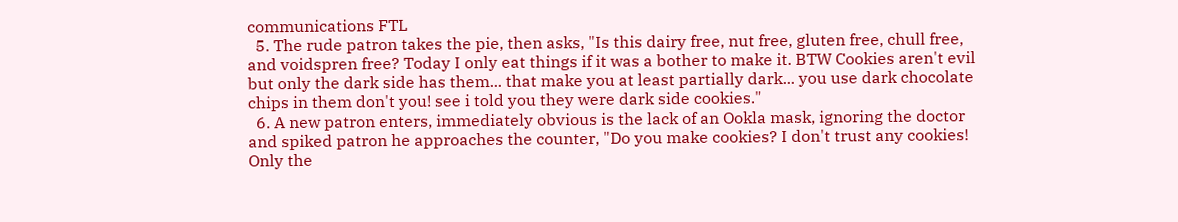communications FTL
  5. The rude patron takes the pie, then asks, "Is this dairy free, nut free, gluten free, chull free, and voidspren free? Today I only eat things if it was a bother to make it. BTW Cookies aren't evil but only the dark side has them... that make you at least partially dark... you use dark chocolate chips in them don't you! see i told you they were dark side cookies."
  6. A new patron enters, immediately obvious is the lack of an Ookla mask, ignoring the doctor and spiked patron he approaches the counter, "Do you make cookies? I don't trust any cookies! Only the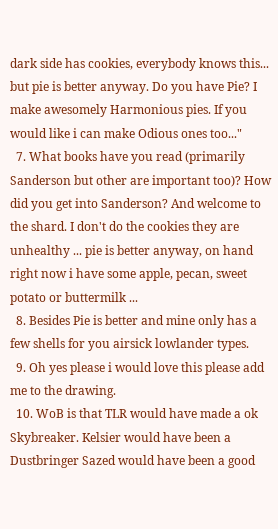dark side has cookies, everybody knows this... but pie is better anyway. Do you have Pie? I make awesomely Harmonious pies. If you would like i can make Odious ones too..."
  7. What books have you read (primarily Sanderson but other are important too)? How did you get into Sanderson? And welcome to the shard. I don't do the cookies they are unhealthy ... pie is better anyway, on hand right now i have some apple, pecan, sweet potato or buttermilk ...
  8. Besides Pie is better and mine only has a few shells for you airsick lowlander types.
  9. Oh yes please i would love this please add me to the drawing.
  10. WoB is that TLR would have made a ok Skybreaker. Kelsier would have been a Dustbringer Sazed would have been a good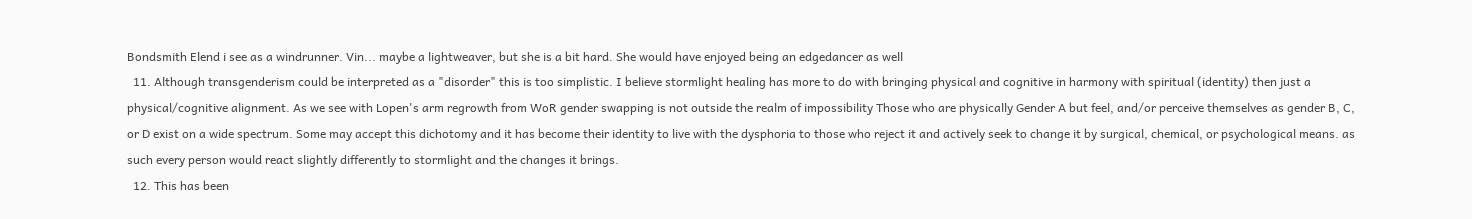Bondsmith Elend i see as a windrunner. Vin... maybe a lightweaver, but she is a bit hard. She would have enjoyed being an edgedancer as well
  11. Although transgenderism could be interpreted as a "disorder" this is too simplistic. I believe stormlight healing has more to do with bringing physical and cognitive in harmony with spiritual (identity) then just a physical/cognitive alignment. As we see with Lopen's arm regrowth from WoR gender swapping is not outside the realm of impossibility Those who are physically Gender A but feel, and/or perceive themselves as gender B, C, or D exist on a wide spectrum. Some may accept this dichotomy and it has become their identity to live with the dysphoria to those who reject it and actively seek to change it by surgical, chemical, or psychological means. as such every person would react slightly differently to stormlight and the changes it brings.
  12. This has been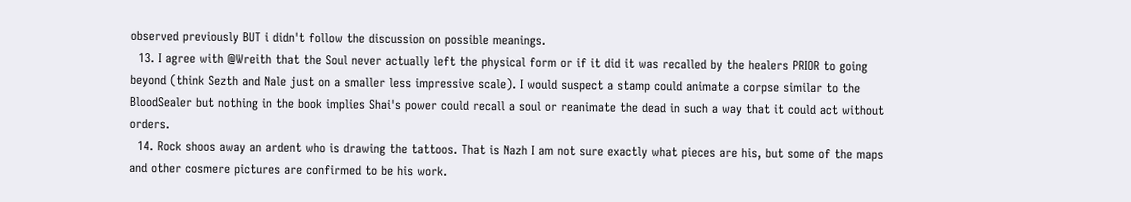observed previously BUT i didn't follow the discussion on possible meanings.
  13. I agree with @Wreith that the Soul never actually left the physical form or if it did it was recalled by the healers PRIOR to going beyond (think Sezth and Nale just on a smaller less impressive scale). I would suspect a stamp could animate a corpse similar to the BloodSealer but nothing in the book implies Shai's power could recall a soul or reanimate the dead in such a way that it could act without orders.
  14. Rock shoos away an ardent who is drawing the tattoos. That is Nazh I am not sure exactly what pieces are his, but some of the maps and other cosmere pictures are confirmed to be his work.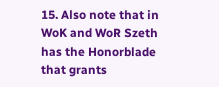15. Also note that in WoK and WoR Szeth has the Honorblade that grants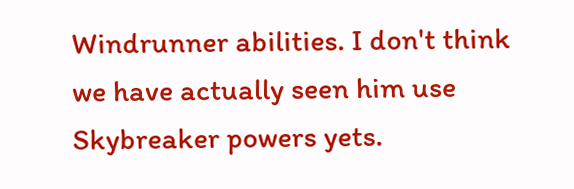Windrunner abilities. I don't think we have actually seen him use Skybreaker powers yets.